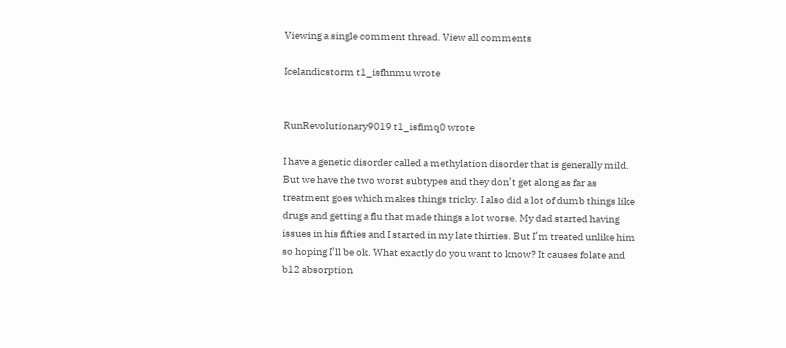Viewing a single comment thread. View all comments

Icelandicstorm t1_isfhnmu wrote


RunRevolutionary9019 t1_isfimq0 wrote

I have a genetic disorder called a methylation disorder that is generally mild. But we have the two worst subtypes and they don’t get along as far as treatment goes which makes things tricky. I also did a lot of dumb things like drugs and getting a flu that made things a lot worse. My dad started having issues in his fifties and I started in my late thirties. But I’m treated unlike him so hoping I’ll be ok. What exactly do you want to know? It causes folate and b12 absorption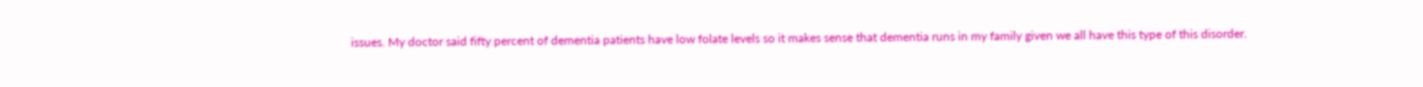issues. My doctor said fifty percent of dementia patients have low folate levels so it makes sense that dementia runs in my family given we all have this type of this disorder.